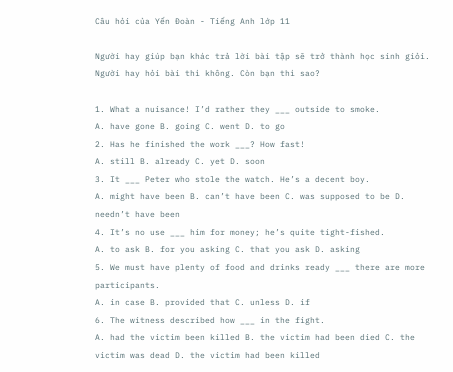Câu hỏi của Yến Đoàn - Tiếng Anh lớp 11

Người hay giúp bạn khác trả lời bài tập sẽ trở thành học sinh giỏi. Người hay hỏi bài thì không. Còn bạn thì sao?

1. What a nuisance! I’d rather they ___ outside to smoke.
A. have gone B. going C. went D. to go
2. Has he finished the work ___? How fast!
A. still B. already C. yet D. soon
3. It ___ Peter who stole the watch. He’s a decent boy.
A. might have been B. can’t have been C. was supposed to be D. needn’t have been
4. It’s no use ___ him for money; he’s quite tight-fished.
A. to ask B. for you asking C. that you ask D. asking
5. We must have plenty of food and drinks ready ___ there are more participants.
A. in case B. provided that C. unless D. if
6. The witness described how ___ in the fight.
A. had the victim been killed B. the victim had been died C. the victim was dead D. the victim had been killed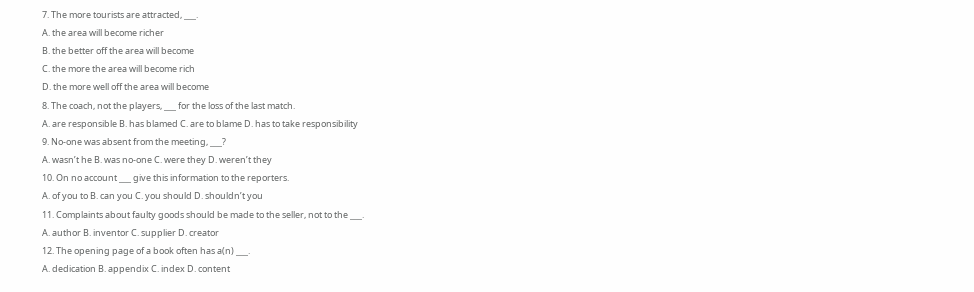7. The more tourists are attracted, ___.
A. the area will become richer
B. the better off the area will become
C. the more the area will become rich
D. the more well off the area will become
8. The coach, not the players, ___ for the loss of the last match.
A. are responsible B. has blamed C. are to blame D. has to take responsibility
9. No-one was absent from the meeting, ___?
A. wasn’t he B. was no-one C. were they D. weren’t they
10. On no account ___ give this information to the reporters.
A. of you to B. can you C. you should D. shouldn’t you
11. Complaints about faulty goods should be made to the seller, not to the ___.
A. author B. inventor C. supplier D. creator
12. The opening page of a book often has a(n) ___.
A. dedication B. appendix C. index D. content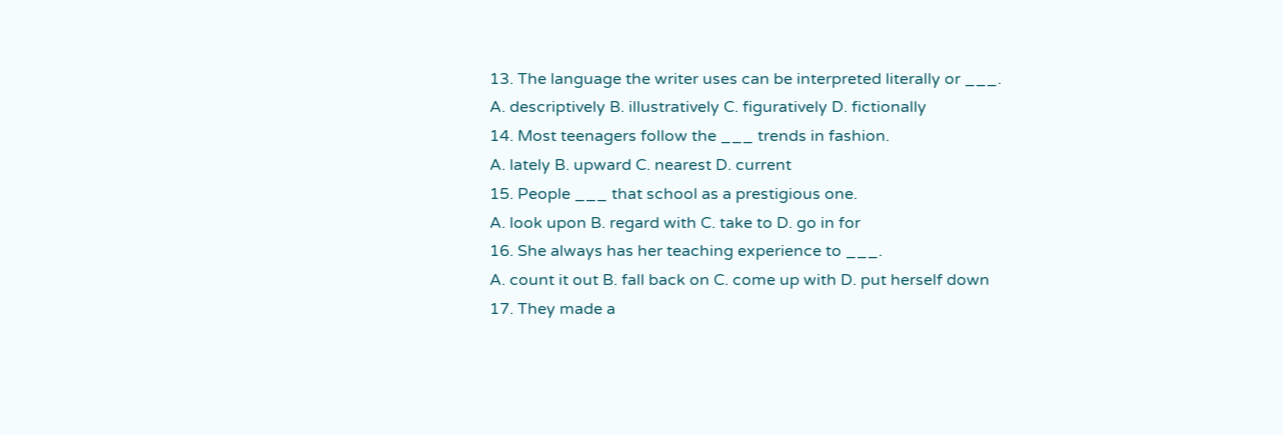13. The language the writer uses can be interpreted literally or ___.
A. descriptively B. illustratively C. figuratively D. fictionally
14. Most teenagers follow the ___ trends in fashion.
A. lately B. upward C. nearest D. current
15. People ___ that school as a prestigious one.
A. look upon B. regard with C. take to D. go in for
16. She always has her teaching experience to ___.
A. count it out B. fall back on C. come up with D. put herself down
17. They made a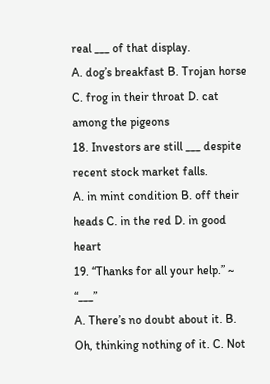real ___ of that display.
A. dog’s breakfast B. Trojan horse C. frog in their throat D. cat among the pigeons
18. Investors are still ___ despite recent stock market falls.
A. in mint condition B. off their heads C. in the red D. in good heart
19. “Thanks for all your help.” ~ “___”
A. There’s no doubt about it. B. Oh, thinking nothing of it. C. Not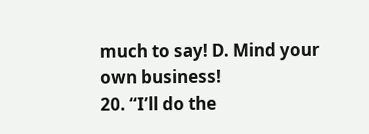much to say! D. Mind your own business!
20. “I’ll do the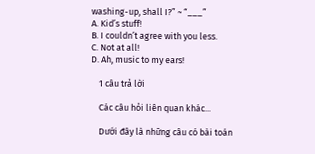washing-up, shall I?” ~ “___”
A. Kid’s stuff!
B. I couldn’t agree with you less.
C. Not at all!
D. Ah, music to my ears!

    1 câu trả lời

    Các câu hỏi liên quan khác...

    Dưới đây là những câu có bài toán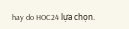hay do HOC24 lựa chọn.